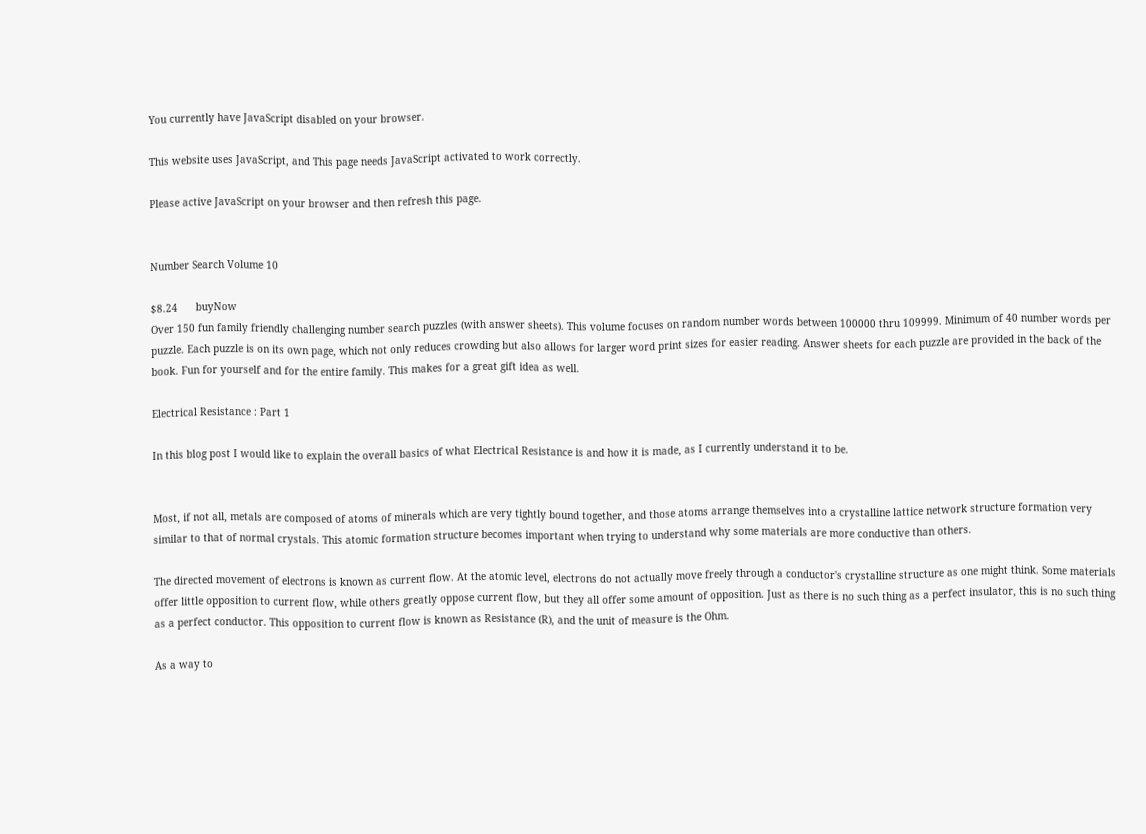You currently have JavaScript disabled on your browser.

This website uses JavaScript, and This page needs JavaScript activated to work correctly.

Please active JavaScript on your browser and then refresh this page.


Number Search Volume 10

$8.24      buyNow
Over 150 fun family friendly challenging number search puzzles (with answer sheets). This volume focuses on random number words between 100000 thru 109999. Minimum of 40 number words per puzzle. Each puzzle is on its own page, which not only reduces crowding but also allows for larger word print sizes for easier reading. Answer sheets for each puzzle are provided in the back of the book. Fun for yourself and for the entire family. This makes for a great gift idea as well.

Electrical Resistance : Part 1

In this blog post I would like to explain the overall basics of what Electrical Resistance is and how it is made, as I currently understand it to be.


Most, if not all, metals are composed of atoms of minerals which are very tightly bound together, and those atoms arrange themselves into a crystalline lattice network structure formation very similar to that of normal crystals. This atomic formation structure becomes important when trying to understand why some materials are more conductive than others.

The directed movement of electrons is known as current flow. At the atomic level, electrons do not actually move freely through a conductor's crystalline structure as one might think. Some materials offer little opposition to current flow, while others greatly oppose current flow, but they all offer some amount of opposition. Just as there is no such thing as a perfect insulator, this is no such thing as a perfect conductor. This opposition to current flow is known as Resistance (R), and the unit of measure is the Ohm.

As a way to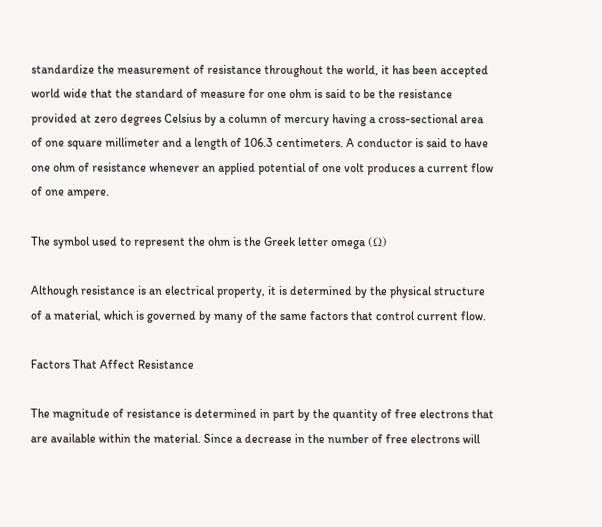standardize the measurement of resistance throughout the world, it has been accepted world wide that the standard of measure for one ohm is said to be the resistance provided at zero degrees Celsius by a column of mercury having a cross-sectional area of one square millimeter and a length of 106.3 centimeters. A conductor is said to have one ohm of resistance whenever an applied potential of one volt produces a current flow of one ampere.

The symbol used to represent the ohm is the Greek letter omega (Ω)

Although resistance is an electrical property, it is determined by the physical structure of a material, which is governed by many of the same factors that control current flow.

Factors That Affect Resistance

The magnitude of resistance is determined in part by the quantity of free electrons that are available within the material. Since a decrease in the number of free electrons will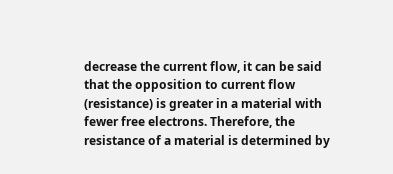decrease the current flow, it can be said that the opposition to current flow (resistance) is greater in a material with fewer free electrons. Therefore, the resistance of a material is determined by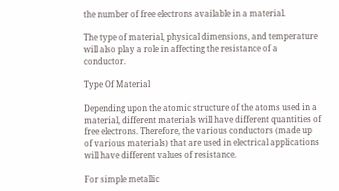the number of free electrons available in a material.

The type of material, physical dimensions, and temperature will also play a role in affecting the resistance of a conductor.

Type Of Material

Depending upon the atomic structure of the atoms used in a material, different materials will have different quantities of free electrons. Therefore, the various conductors (made up of various materials) that are used in electrical applications will have different values of resistance.

For simple metallic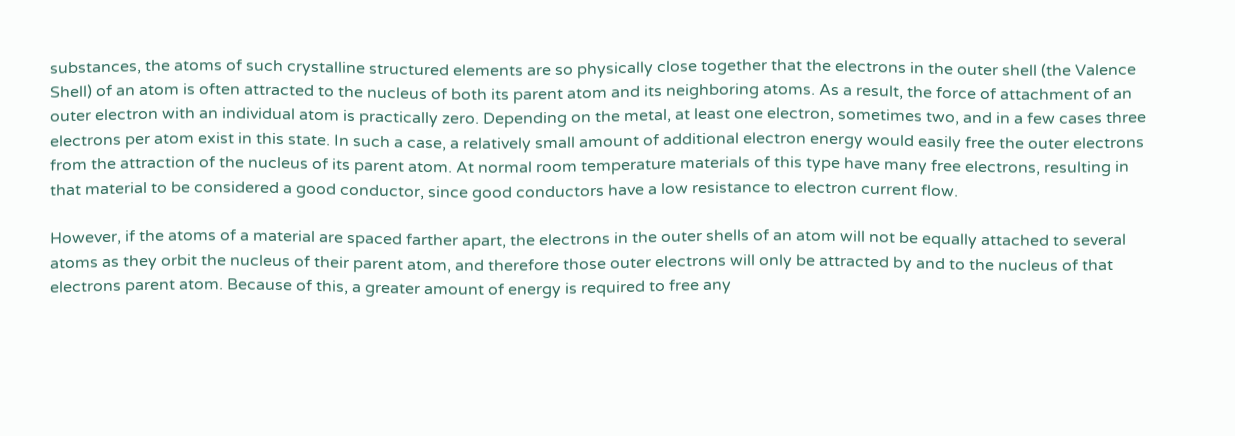substances, the atoms of such crystalline structured elements are so physically close together that the electrons in the outer shell (the Valence Shell) of an atom is often attracted to the nucleus of both its parent atom and its neighboring atoms. As a result, the force of attachment of an outer electron with an individual atom is practically zero. Depending on the metal, at least one electron, sometimes two, and in a few cases three electrons per atom exist in this state. In such a case, a relatively small amount of additional electron energy would easily free the outer electrons from the attraction of the nucleus of its parent atom. At normal room temperature materials of this type have many free electrons, resulting in that material to be considered a good conductor, since good conductors have a low resistance to electron current flow.

However, if the atoms of a material are spaced farther apart, the electrons in the outer shells of an atom will not be equally attached to several atoms as they orbit the nucleus of their parent atom, and therefore those outer electrons will only be attracted by and to the nucleus of that electrons parent atom. Because of this, a greater amount of energy is required to free any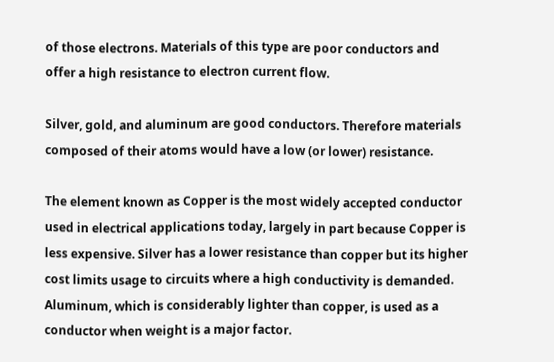of those electrons. Materials of this type are poor conductors and offer a high resistance to electron current flow.

Silver, gold, and aluminum are good conductors. Therefore materials composed of their atoms would have a low (or lower) resistance.

The element known as Copper is the most widely accepted conductor used in electrical applications today, largely in part because Copper is less expensive. Silver has a lower resistance than copper but its higher cost limits usage to circuits where a high conductivity is demanded. Aluminum, which is considerably lighter than copper, is used as a conductor when weight is a major factor.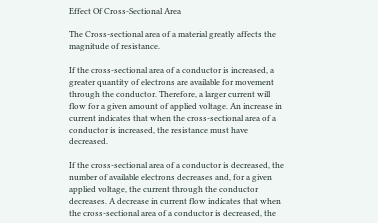Effect Of Cross-Sectional Area

The Cross-sectional area of a material greatly affects the magnitude of resistance.

If the cross-sectional area of a conductor is increased, a greater quantity of electrons are available for movement through the conductor. Therefore, a larger current will flow for a given amount of applied voltage. An increase in current indicates that when the cross-sectional area of a conductor is increased, the resistance must have decreased.

If the cross-sectional area of a conductor is decreased, the number of available electrons decreases and, for a given applied voltage, the current through the conductor decreases. A decrease in current flow indicates that when the cross-sectional area of a conductor is decreased, the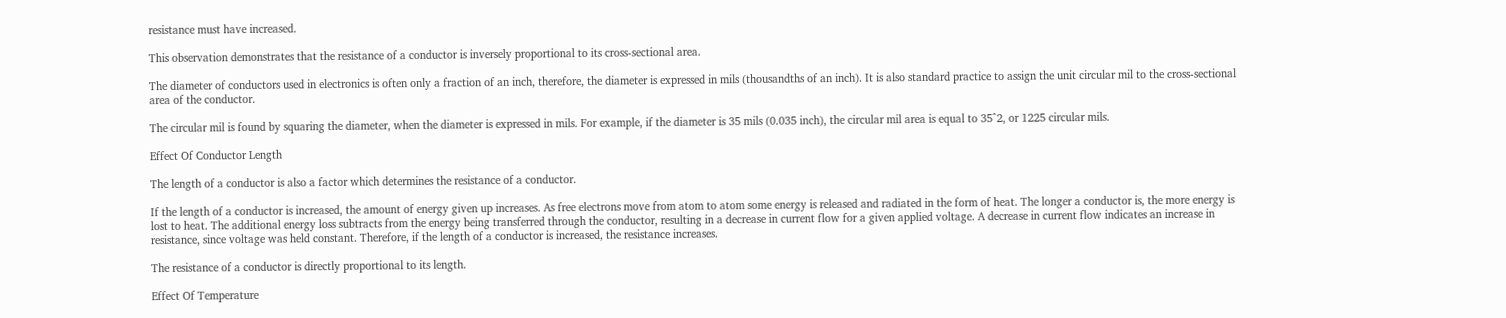resistance must have increased.

This observation demonstrates that the resistance of a conductor is inversely proportional to its cross-sectional area.

The diameter of conductors used in electronics is often only a fraction of an inch, therefore, the diameter is expressed in mils (thousandths of an inch). It is also standard practice to assign the unit circular mil to the cross-sectional area of the conductor.

The circular mil is found by squaring the diameter, when the diameter is expressed in mils. For example, if the diameter is 35 mils (0.035 inch), the circular mil area is equal to 35^2, or 1225 circular mils.

Effect Of Conductor Length

The length of a conductor is also a factor which determines the resistance of a conductor.

If the length of a conductor is increased, the amount of energy given up increases. As free electrons move from atom to atom some energy is released and radiated in the form of heat. The longer a conductor is, the more energy is lost to heat. The additional energy loss subtracts from the energy being transferred through the conductor, resulting in a decrease in current flow for a given applied voltage. A decrease in current flow indicates an increase in resistance, since voltage was held constant. Therefore, if the length of a conductor is increased, the resistance increases.

The resistance of a conductor is directly proportional to its length.

Effect Of Temperature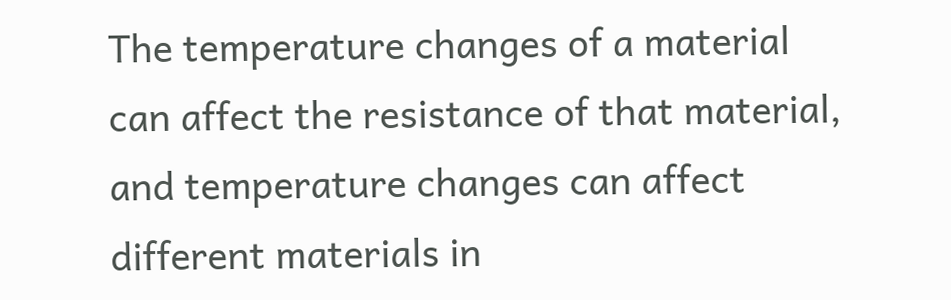The temperature changes of a material can affect the resistance of that material, and temperature changes can affect different materials in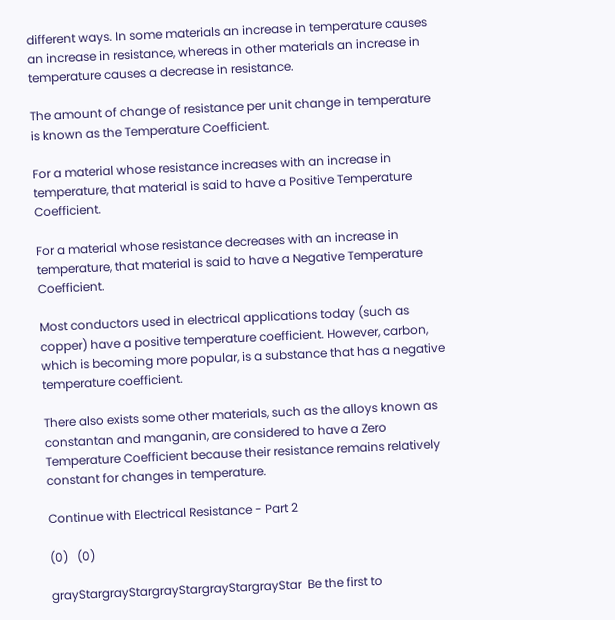different ways. In some materials an increase in temperature causes an increase in resistance, whereas in other materials an increase in temperature causes a decrease in resistance.

The amount of change of resistance per unit change in temperature is known as the Temperature Coefficient.

For a material whose resistance increases with an increase in temperature, that material is said to have a Positive Temperature Coefficient.

For a material whose resistance decreases with an increase in temperature, that material is said to have a Negative Temperature Coefficient.

Most conductors used in electrical applications today (such as copper) have a positive temperature coefficient. However, carbon, which is becoming more popular, is a substance that has a negative temperature coefficient.

There also exists some other materials, such as the alloys known as constantan and manganin, are considered to have a Zero Temperature Coefficient because their resistance remains relatively constant for changes in temperature.

Continue with Electrical Resistance - Part 2

(0)   (0)

grayStargrayStargrayStargrayStargrayStar  Be the first to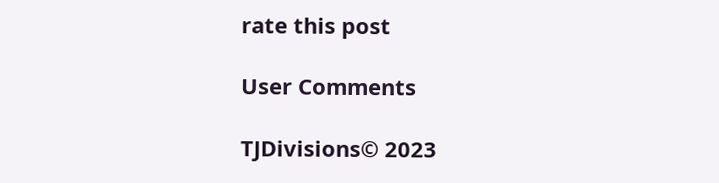rate this post

User Comments

TJDivisions© 2023